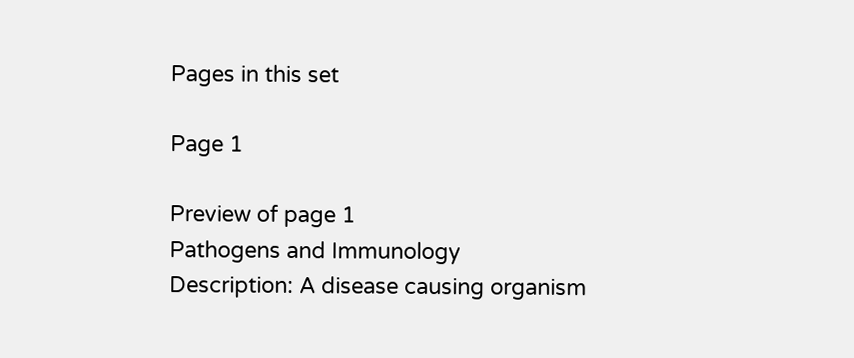Pages in this set

Page 1

Preview of page 1
Pathogens and Immunology
Description: A disease causing organism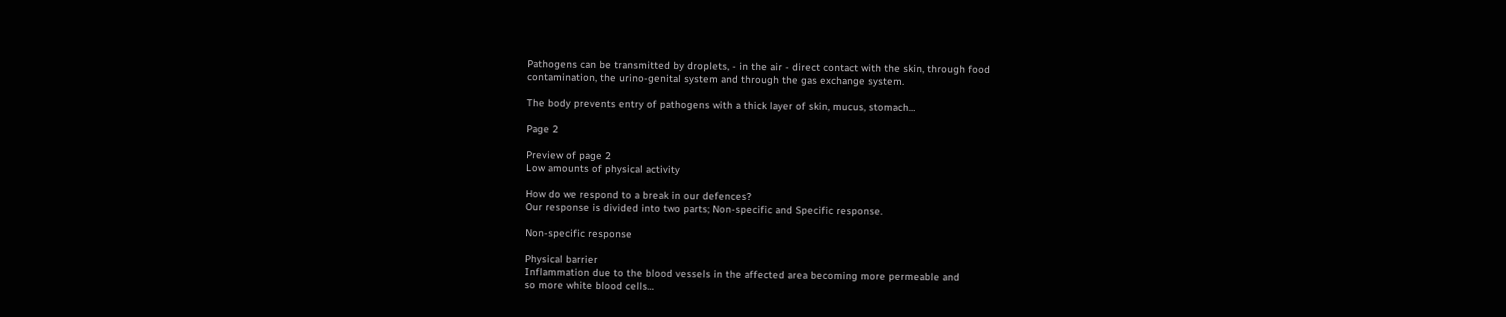Pathogens can be transmitted by droplets, - in the air - direct contact with the skin, through food
contamination, the urino-genital system and through the gas exchange system.

The body prevents entry of pathogens with a thick layer of skin, mucus, stomach…

Page 2

Preview of page 2
Low amounts of physical activity

How do we respond to a break in our defences?
Our response is divided into two parts; Non-specific and Specific response.

Non-specific response

Physical barrier
Inflammation due to the blood vessels in the affected area becoming more permeable and
so more white blood cells…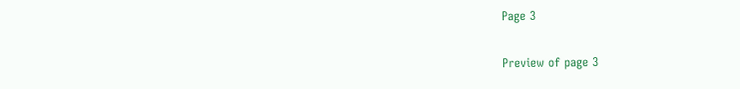Page 3

Preview of page 3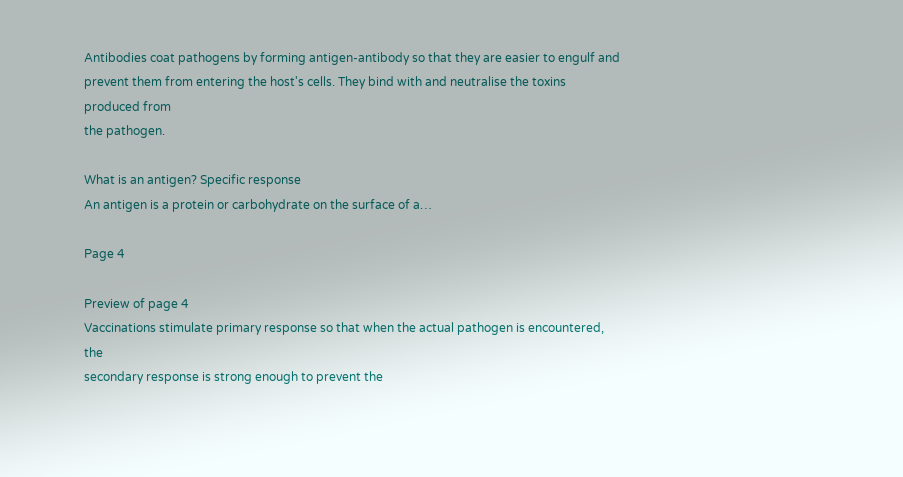Antibodies coat pathogens by forming antigen-antibody so that they are easier to engulf and
prevent them from entering the host's cells. They bind with and neutralise the toxins produced from
the pathogen.

What is an antigen? Specific response
An antigen is a protein or carbohydrate on the surface of a…

Page 4

Preview of page 4
Vaccinations stimulate primary response so that when the actual pathogen is encountered, the
secondary response is strong enough to prevent the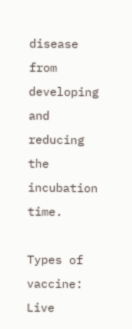disease from developing and reducing the
incubation time.

Types of vaccine:
Live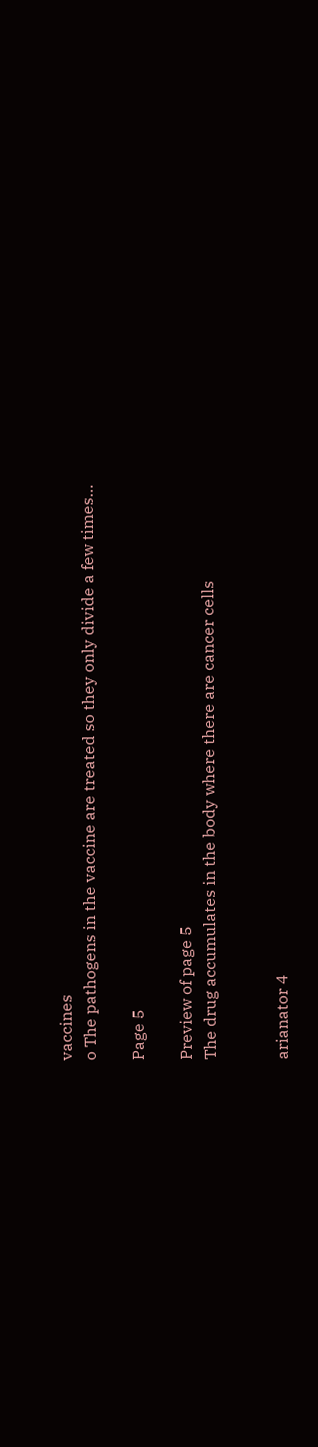vaccines
o The pathogens in the vaccine are treated so they only divide a few times…

Page 5

Preview of page 5
The drug accumulates in the body where there are cancer cells


arianator 4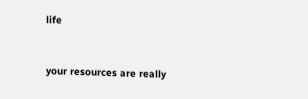life


your resources are really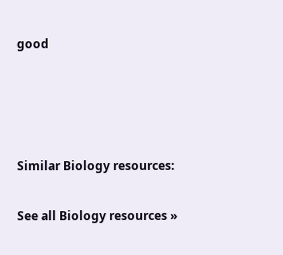good




Similar Biology resources:

See all Biology resources »